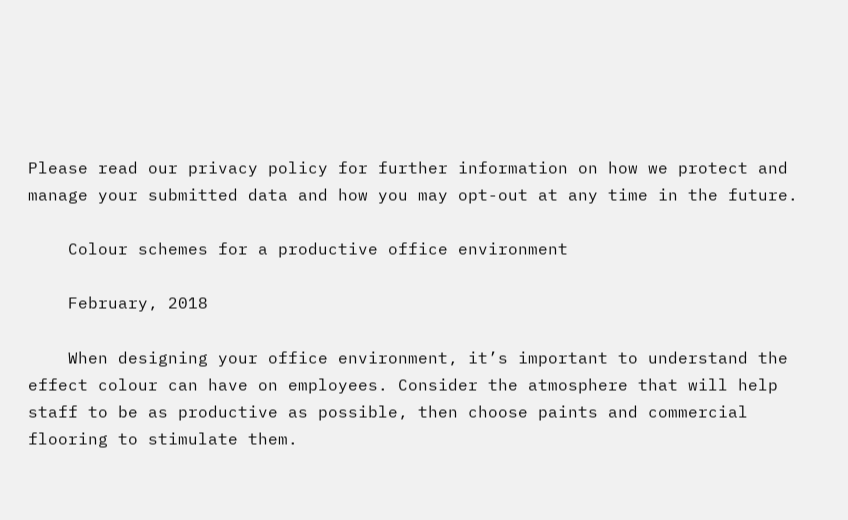Please read our privacy policy for further information on how we protect and manage your submitted data and how you may opt-out at any time in the future.

    Colour schemes for a productive office environment

    February, 2018

    When designing your office environment, it’s important to understand the effect colour can have on employees. Consider the atmosphere that will help staff to be as productive as possible, then choose paints and commercial flooring to stimulate them.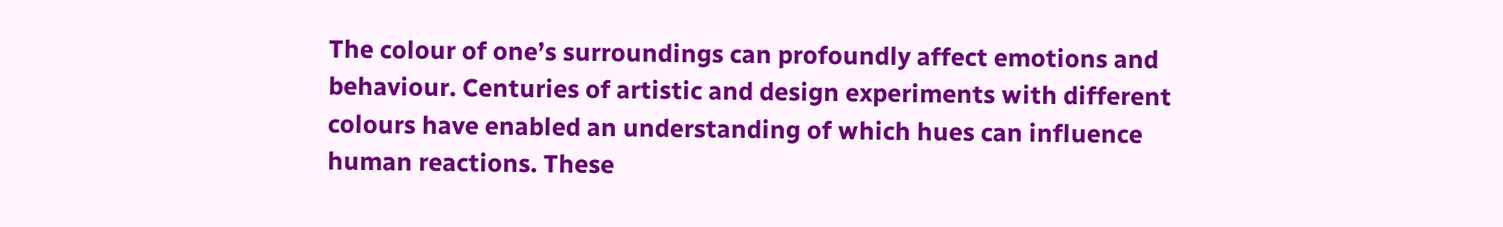The colour of one’s surroundings can profoundly affect emotions and behaviour. Centuries of artistic and design experiments with different colours have enabled an understanding of which hues can influence human reactions. These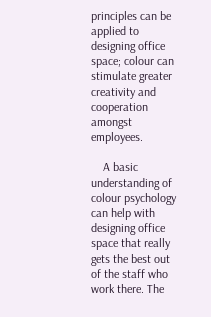principles can be applied to designing office space; colour can stimulate greater creativity and cooperation amongst employees.

    A basic understanding of colour psychology can help with designing office space that really gets the best out of the staff who work there. The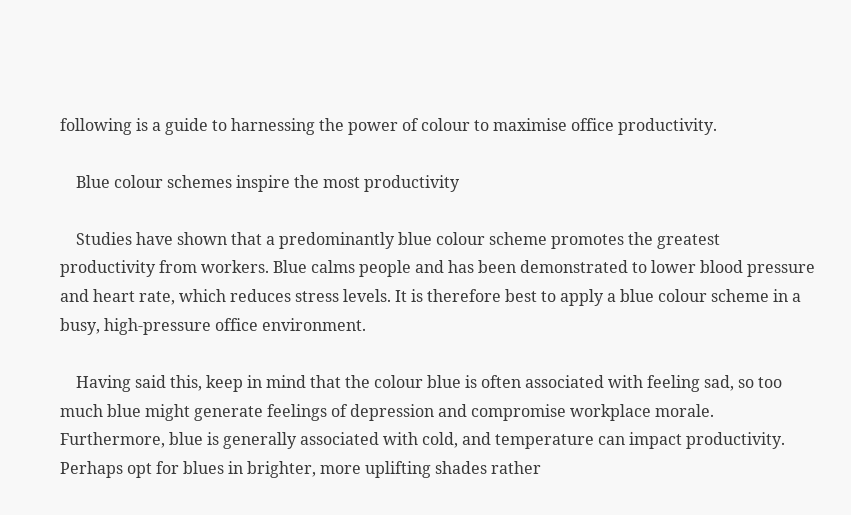following is a guide to harnessing the power of colour to maximise office productivity.

    Blue colour schemes inspire the most productivity

    Studies have shown that a predominantly blue colour scheme promotes the greatest productivity from workers. Blue calms people and has been demonstrated to lower blood pressure and heart rate, which reduces stress levels. It is therefore best to apply a blue colour scheme in a busy, high-pressure office environment.

    Having said this, keep in mind that the colour blue is often associated with feeling sad, so too much blue might generate feelings of depression and compromise workplace morale. Furthermore, blue is generally associated with cold, and temperature can impact productivity. Perhaps opt for blues in brighter, more uplifting shades rather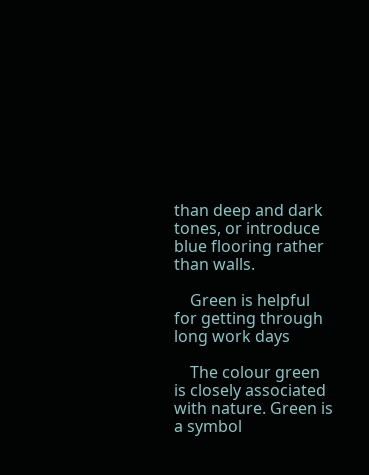than deep and dark tones, or introduce blue flooring rather than walls.

    Green is helpful for getting through long work days

    The colour green is closely associated with nature. Green is a symbol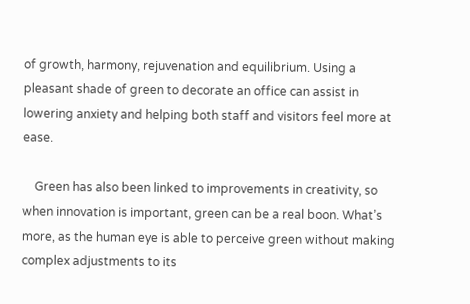of growth, harmony, rejuvenation and equilibrium. Using a pleasant shade of green to decorate an office can assist in lowering anxiety and helping both staff and visitors feel more at ease.

    Green has also been linked to improvements in creativity, so when innovation is important, green can be a real boon. What’s more, as the human eye is able to perceive green without making complex adjustments to its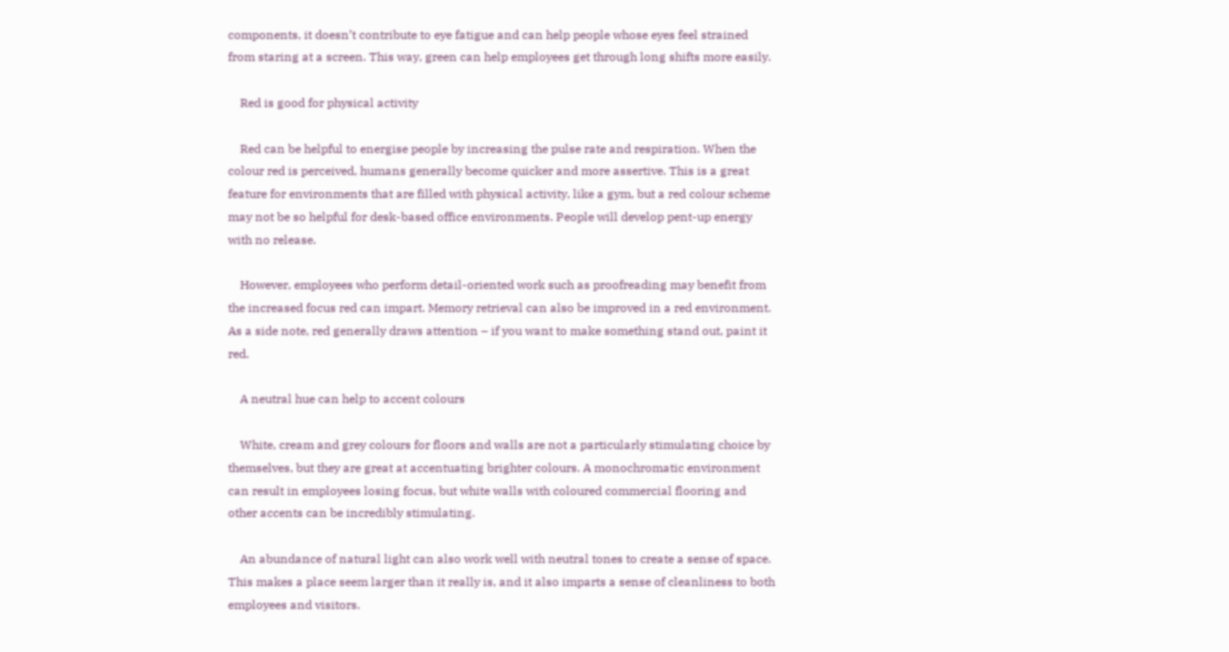components, it doesn’t contribute to eye fatigue and can help people whose eyes feel strained from staring at a screen. This way, green can help employees get through long shifts more easily.

    Red is good for physical activity

    Red can be helpful to energise people by increasing the pulse rate and respiration. When the colour red is perceived, humans generally become quicker and more assertive. This is a great feature for environments that are filled with physical activity, like a gym, but a red colour scheme may not be so helpful for desk-based office environments. People will develop pent-up energy with no release.

    However, employees who perform detail-oriented work such as proofreading may benefit from the increased focus red can impart. Memory retrieval can also be improved in a red environment. As a side note, red generally draws attention – if you want to make something stand out, paint it red.

    A neutral hue can help to accent colours

    White, cream and grey colours for floors and walls are not a particularly stimulating choice by themselves, but they are great at accentuating brighter colours. A monochromatic environment can result in employees losing focus, but white walls with coloured commercial flooring and other accents can be incredibly stimulating.

    An abundance of natural light can also work well with neutral tones to create a sense of space. This makes a place seem larger than it really is, and it also imparts a sense of cleanliness to both employees and visitors.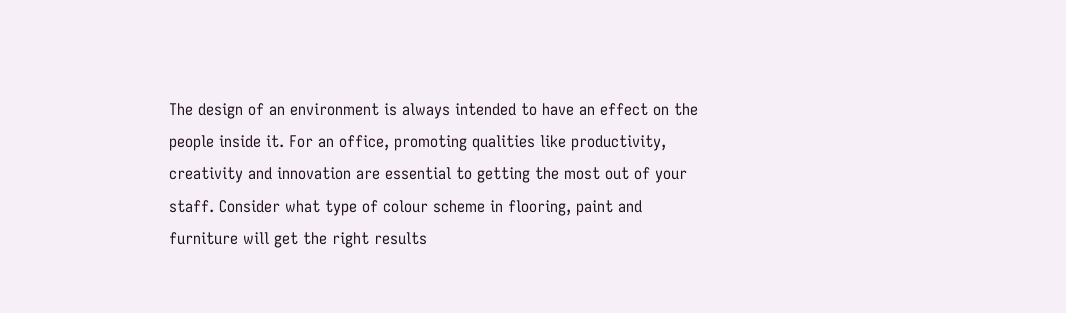The design of an environment is always intended to have an effect on the people inside it. For an office, promoting qualities like productivity, creativity and innovation are essential to getting the most out of your staff. Consider what type of colour scheme in flooring, paint and furniture will get the right results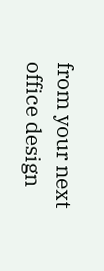from your next office design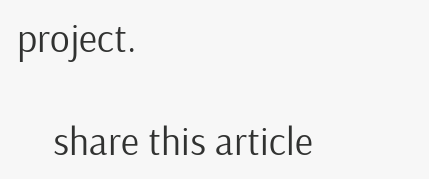project.

    share this article